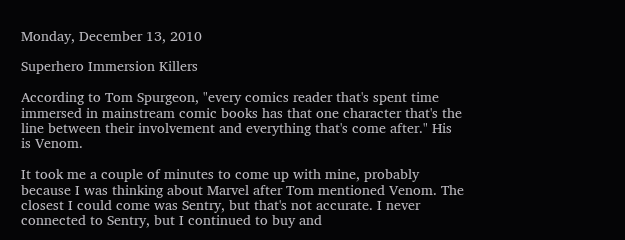Monday, December 13, 2010

Superhero Immersion Killers

According to Tom Spurgeon, "every comics reader that's spent time immersed in mainstream comic books has that one character that's the line between their involvement and everything that's come after." His is Venom.

It took me a couple of minutes to come up with mine, probably because I was thinking about Marvel after Tom mentioned Venom. The closest I could come was Sentry, but that's not accurate. I never connected to Sentry, but I continued to buy and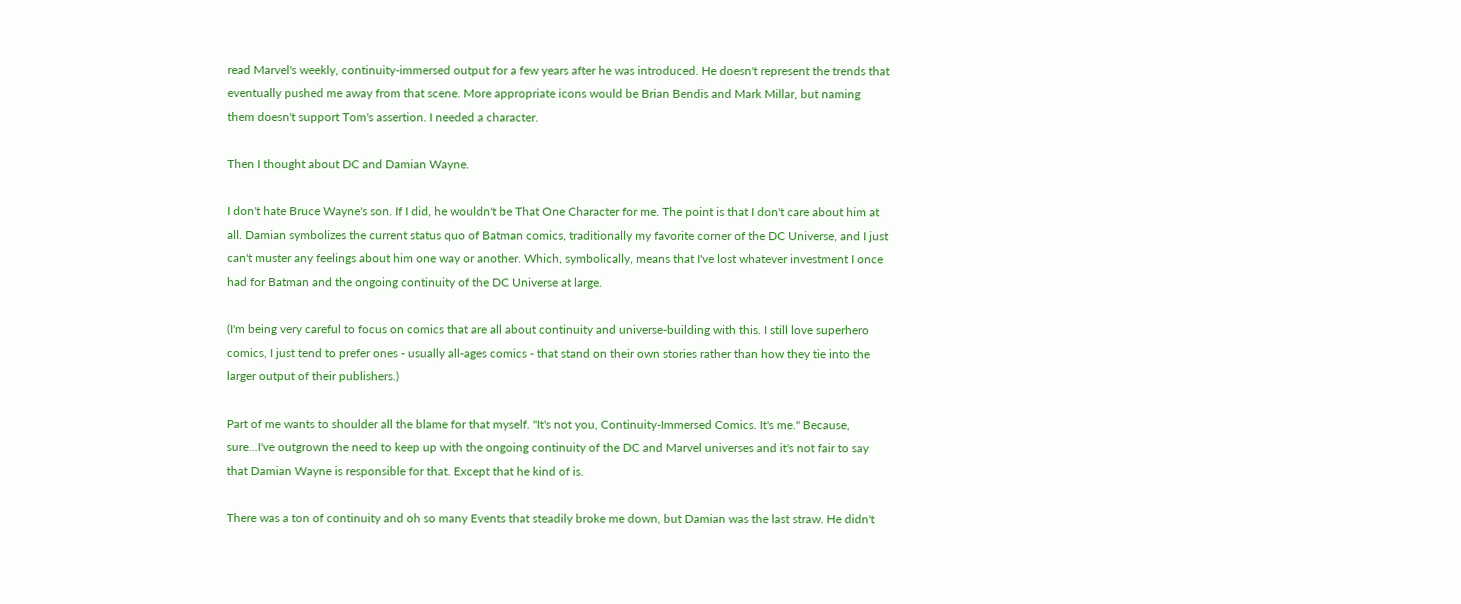read Marvel's weekly, continuity-immersed output for a few years after he was introduced. He doesn't represent the trends that eventually pushed me away from that scene. More appropriate icons would be Brian Bendis and Mark Millar, but naming them doesn't support Tom's assertion. I needed a character.

Then I thought about DC and Damian Wayne.

I don't hate Bruce Wayne's son. If I did, he wouldn't be That One Character for me. The point is that I don't care about him at all. Damian symbolizes the current status quo of Batman comics, traditionally my favorite corner of the DC Universe, and I just can't muster any feelings about him one way or another. Which, symbolically, means that I've lost whatever investment I once had for Batman and the ongoing continuity of the DC Universe at large.

(I'm being very careful to focus on comics that are all about continuity and universe-building with this. I still love superhero comics, I just tend to prefer ones - usually all-ages comics - that stand on their own stories rather than how they tie into the larger output of their publishers.)

Part of me wants to shoulder all the blame for that myself. "It's not you, Continuity-Immersed Comics. It's me." Because, sure...I've outgrown the need to keep up with the ongoing continuity of the DC and Marvel universes and it's not fair to say that Damian Wayne is responsible for that. Except that he kind of is.

There was a ton of continuity and oh so many Events that steadily broke me down, but Damian was the last straw. He didn't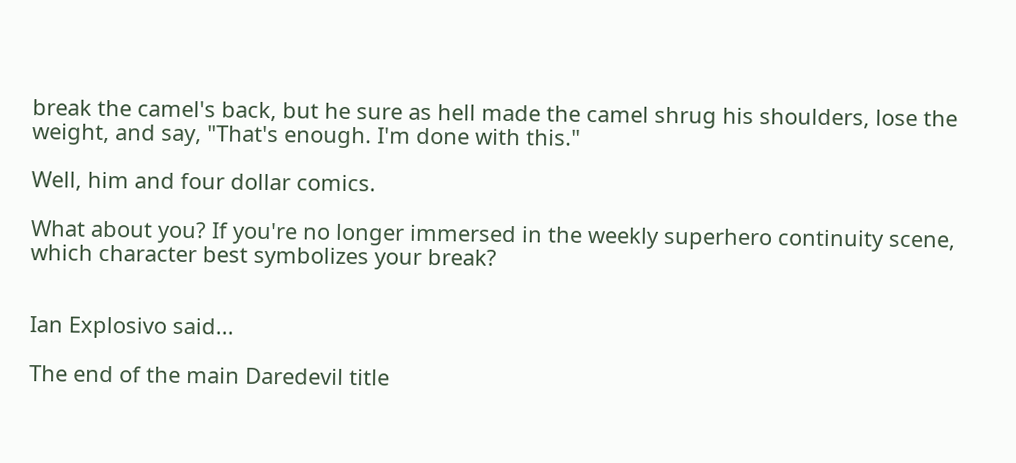break the camel's back, but he sure as hell made the camel shrug his shoulders, lose the weight, and say, "That's enough. I'm done with this."

Well, him and four dollar comics.

What about you? If you're no longer immersed in the weekly superhero continuity scene, which character best symbolizes your break?


Ian Explosivo said...

The end of the main Daredevil title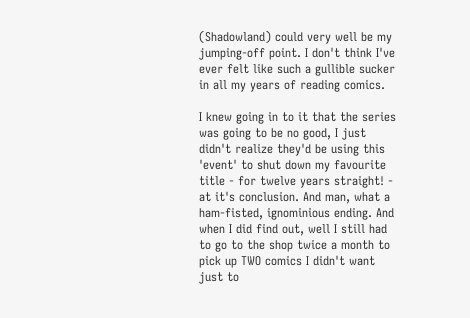(Shadowland) could very well be my jumping-off point. I don't think I've ever felt like such a gullible sucker in all my years of reading comics.

I knew going in to it that the series was going to be no good, I just didn't realize they'd be using this 'event' to shut down my favourite title - for twelve years straight! - at it's conclusion. And man, what a ham-fisted, ignominious ending. And when I did find out, well I still had to go to the shop twice a month to pick up TWO comics I didn't want just to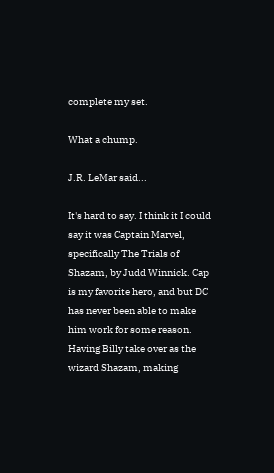complete my set.

What a chump.

J.R. LeMar said...

It's hard to say. I think it I could say it was Captain Marvel, specifically The Trials of Shazam, by Judd Winnick. Cap is my favorite hero, and but DC has never been able to make him work for some reason. Having Billy take over as the wizard Shazam, making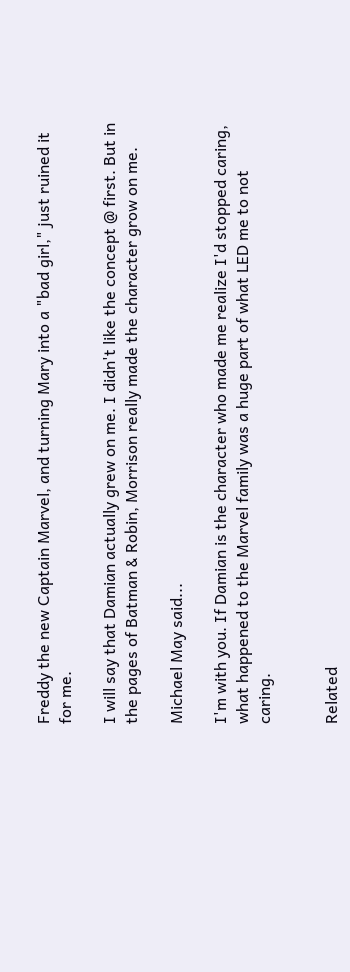Freddy the new Captain Marvel, and turning Mary into a "bad girl," just ruined it for me.

I will say that Damian actually grew on me. I didn't like the concept @ first. But in the pages of Batman & Robin, Morrison really made the character grow on me.

Michael May said...

I'm with you. If Damian is the character who made me realize I'd stopped caring, what happened to the Marvel family was a huge part of what LED me to not caring.


Related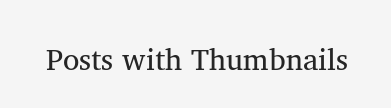Posts with Thumbnails